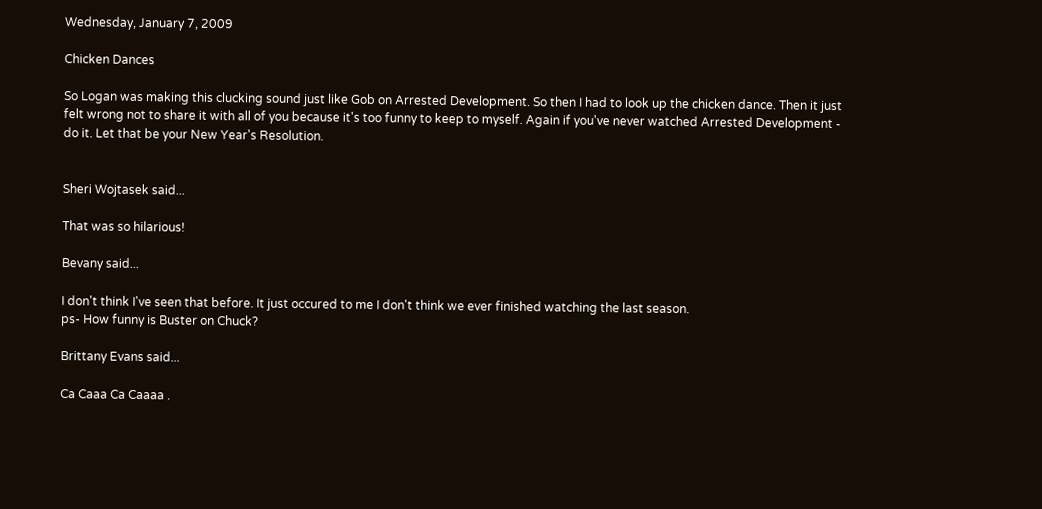Wednesday, January 7, 2009

Chicken Dances

So Logan was making this clucking sound just like Gob on Arrested Development. So then I had to look up the chicken dance. Then it just felt wrong not to share it with all of you because it's too funny to keep to myself. Again if you've never watched Arrested Development - do it. Let that be your New Year's Resolution.


Sheri Wojtasek said...

That was so hilarious!

Bevany said...

I don't think I've seen that before. It just occured to me I don't think we ever finished watching the last season.
ps- How funny is Buster on Chuck?

Brittany Evans said...

Ca Caaa Ca Caaaa .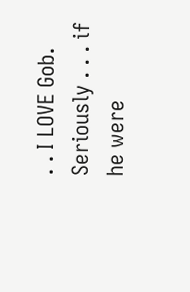. . I LOVE Gob. Seriously . . . if he were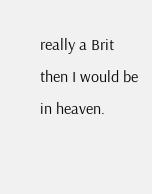really a Brit then I would be in heaven.